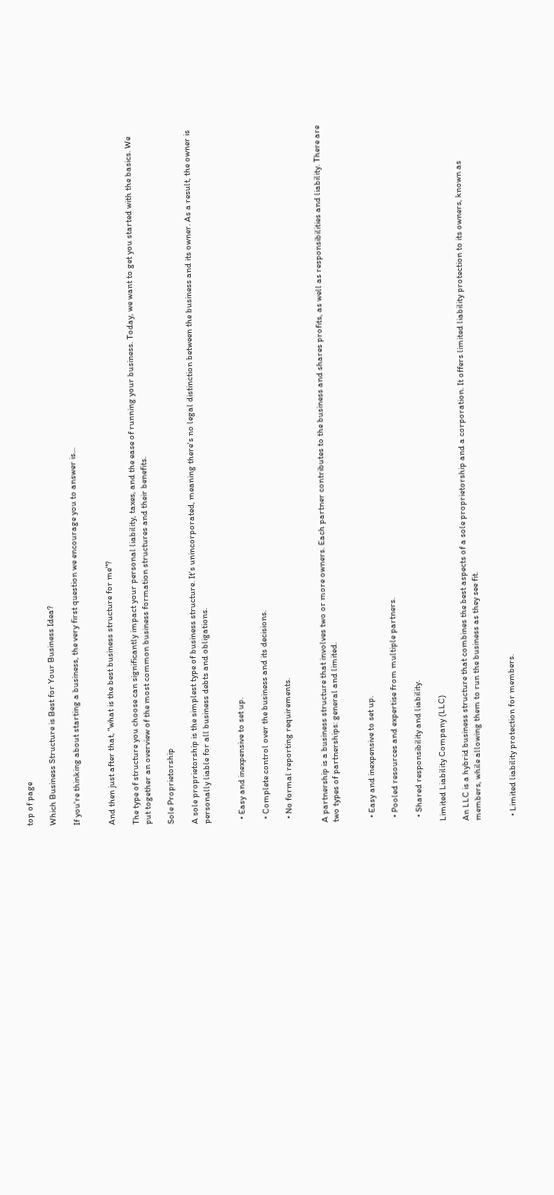top of page

Which Business Structure is Best for Your Business Idea?

If you're thinking about starting a business, the very first question we encourage you to answer is...


And then just after that, "what is the best business structure for me"?

The type of structure you choose can significantly impact your personal liability, taxes, and the ease of running your business. Today, we want to get you started with the basics. We put together an overview of the most common business formation structures and their benefits.

Sole Proprietorship

A sole proprietorship is the simplest type of business structure. It's unincorporated, meaning there's no legal distinction between the business and its owner. As a result, the owner is personally liable for all business debts and obligations.


  • Easy and inexpensive to set up.

  • Complete control over the business and its decisions.

  • No formal reporting requirements.


A partnership is a business structure that involves two or more owners. Each partner contributes to the business and shares profits, as well as responsibilities and liability. There are two types of partnerships: general and limited.


  • Easy and inexpensive to set up.

  • Pooled resources and expertise from multiple partners.

  • Shared responsibility and liability.

Limited Liability Company (LLC)

An LLC is a hybrid business structure that combines the best aspects of a sole proprietorship and a corporation. It offers limited liability protection to its owners, known as members, while allowing them to run the business as they see fit.


  • Limited liability protection for members.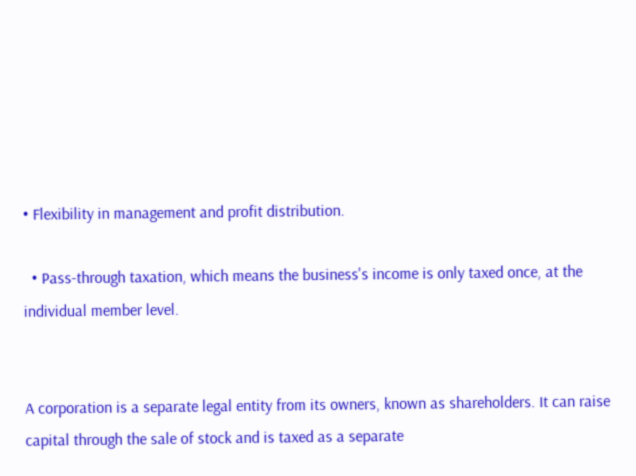• Flexibility in management and profit distribution.

  • Pass-through taxation, which means the business's income is only taxed once, at the individual member level.


A corporation is a separate legal entity from its owners, known as shareholders. It can raise capital through the sale of stock and is taxed as a separate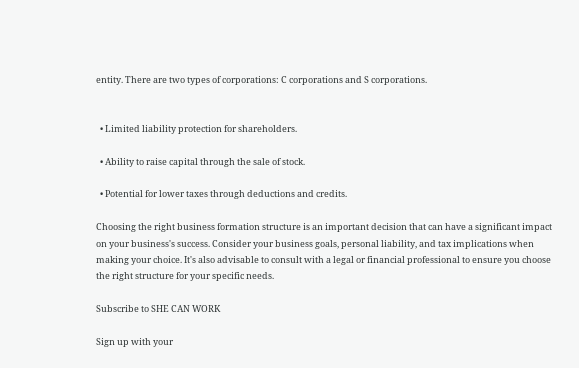entity. There are two types of corporations: C corporations and S corporations.


  • Limited liability protection for shareholders.

  • Ability to raise capital through the sale of stock.

  • Potential for lower taxes through deductions and credits.

Choosing the right business formation structure is an important decision that can have a significant impact on your business's success. Consider your business goals, personal liability, and tax implications when making your choice. It's also advisable to consult with a legal or financial professional to ensure you choose the right structure for your specific needs.

Subscribe to SHE CAN WORK

Sign up with your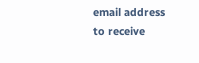email address to receive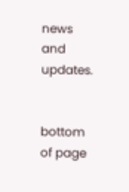news and updates.


bottom of page